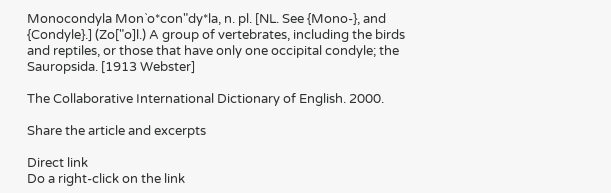Monocondyla Mon`o*con"dy*la, n. pl. [NL. See {Mono-}, and {Condyle}.] (Zo["o]l.) A group of vertebrates, including the birds and reptiles, or those that have only one occipital condyle; the Sauropsida. [1913 Webster]

The Collaborative International Dictionary of English. 2000.

Share the article and excerpts

Direct link
Do a right-click on the link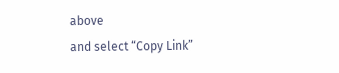above
and select “Copy Link”